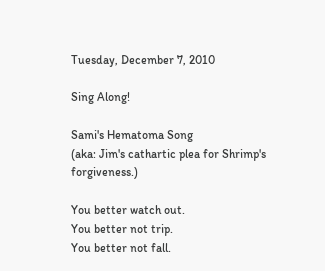Tuesday, December 7, 2010

Sing Along!

Sami's Hematoma Song
(aka: Jim's cathartic plea for Shrimp's forgiveness.)

You better watch out.
You better not trip.
You better not fall.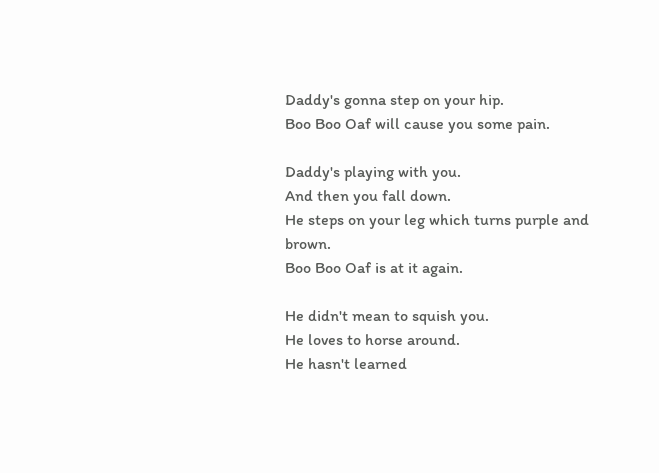Daddy's gonna step on your hip.
Boo Boo Oaf will cause you some pain.

Daddy's playing with you.
And then you fall down.
He steps on your leg which turns purple and brown.
Boo Boo Oaf is at it again.

He didn't mean to squish you.
He loves to horse around.
He hasn't learned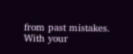from past mistakes.
With your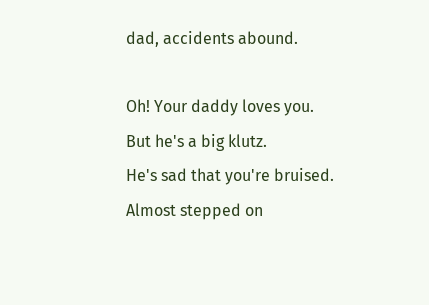dad, accidents abound.

Oh! Your daddy loves you.
But he's a big klutz.
He's sad that you're bruised.
Almost stepped on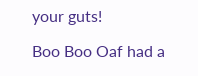your guts!

Boo Boo Oaf had a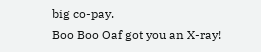big co-pay.
Boo Boo Oaf got you an X-ray!